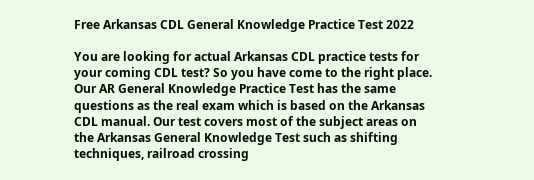Free Arkansas CDL General Knowledge Practice Test 2022

You are looking for actual Arkansas CDL practice tests for your coming CDL test? So you have come to the right place. Our AR General Knowledge Practice Test has the same questions as the real exam which is based on the Arkansas CDL manual. Our test covers most of the subject areas on the Arkansas General Knowledge Test such as shifting techniques, railroad crossing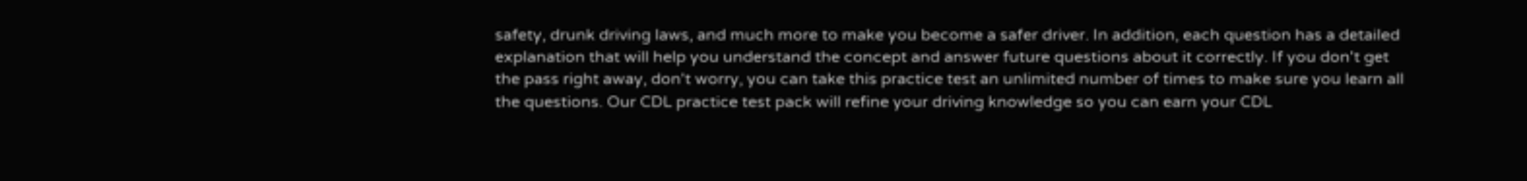safety, drunk driving laws, and much more to make you become a safer driver. In addition, each question has a detailed explanation that will help you understand the concept and answer future questions about it correctly. If you don't get the pass right away, don't worry, you can take this practice test an unlimited number of times to make sure you learn all the questions. Our CDL practice test pack will refine your driving knowledge so you can earn your CDL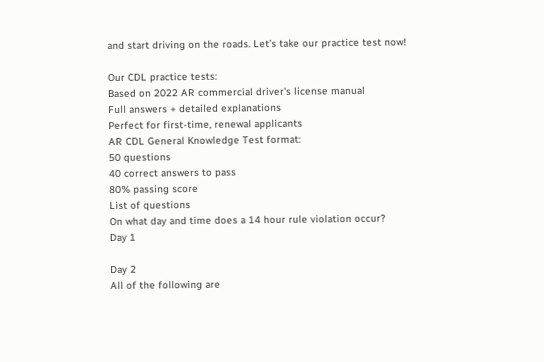and start driving on the roads. Let’s take our practice test now!

Our CDL practice tests:
Based on 2022 AR commercial driver's license manual
Full answers + detailed explanations
Perfect for first-time, renewal applicants
AR CDL General Knowledge Test format:
50 questions
40 correct answers to pass
80% passing score
List of questions
On what day and time does a 14 hour rule violation occur?
Day 1

Day 2
All of the following are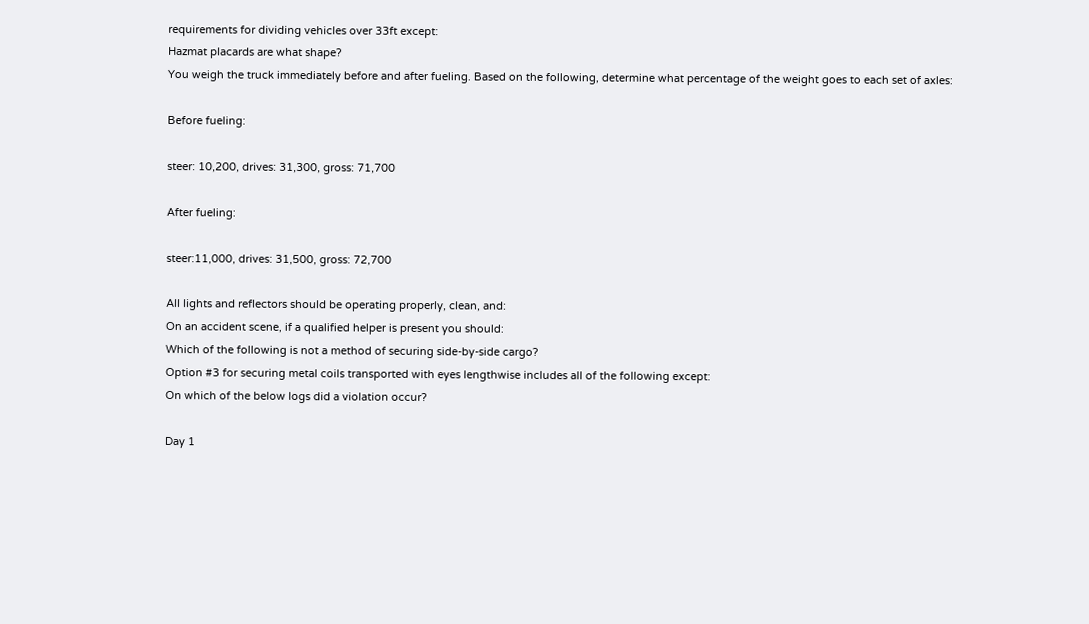requirements for dividing vehicles over 33ft except:
Hazmat placards are what shape?
You weigh the truck immediately before and after fueling. Based on the following, determine what percentage of the weight goes to each set of axles:

Before fueling:

steer: 10,200, drives: 31,300, gross: 71,700

After fueling:

steer:11,000, drives: 31,500, gross: 72,700

All lights and reflectors should be operating properly, clean, and:
On an accident scene, if a qualified helper is present you should:
Which of the following is not a method of securing side-by-side cargo?
Option #3 for securing metal coils transported with eyes lengthwise includes all of the following except:
On which of the below logs did a violation occur?

Day 1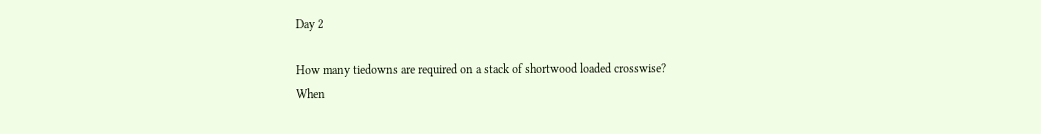Day 2

How many tiedowns are required on a stack of shortwood loaded crosswise?
When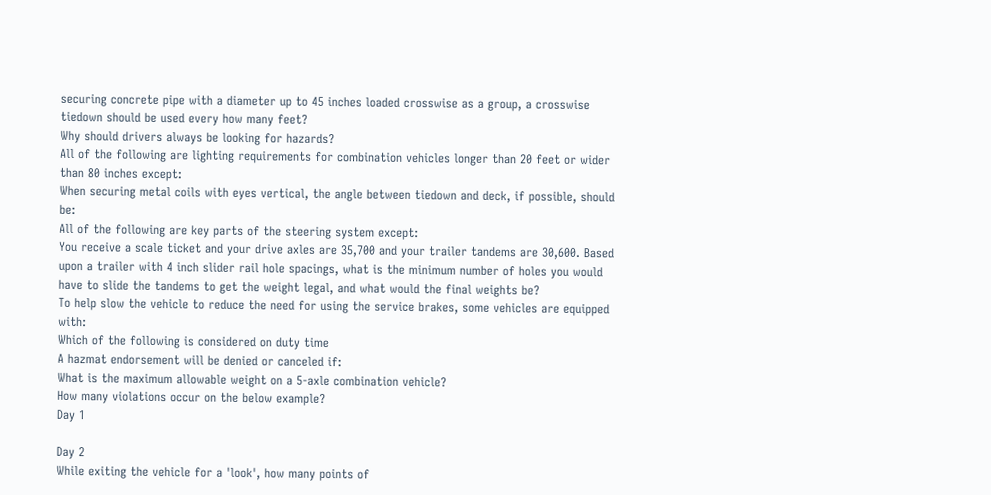securing concrete pipe with a diameter up to 45 inches loaded crosswise as a group, a crosswise tiedown should be used every how many feet?
Why should drivers always be looking for hazards?
All of the following are lighting requirements for combination vehicles longer than 20 feet or wider than 80 inches except:
When securing metal coils with eyes vertical, the angle between tiedown and deck, if possible, should be:
All of the following are key parts of the steering system except:
You receive a scale ticket and your drive axles are 35,700 and your trailer tandems are 30,600. Based upon a trailer with 4 inch slider rail hole spacings, what is the minimum number of holes you would have to slide the tandems to get the weight legal, and what would the final weights be?
To help slow the vehicle to reduce the need for using the service brakes, some vehicles are equipped with:
Which of the following is considered on duty time
A hazmat endorsement will be denied or canceled if:
What is the maximum allowable weight on a 5-axle combination vehicle?
How many violations occur on the below example?
Day 1

Day 2
While exiting the vehicle for a 'look', how many points of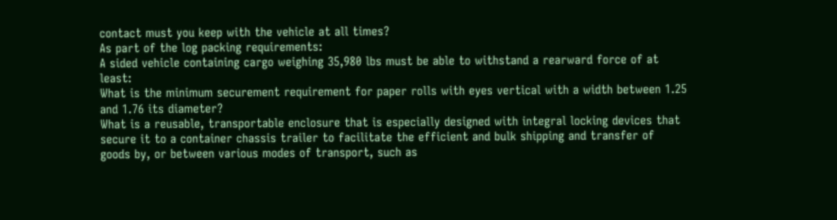contact must you keep with the vehicle at all times?
As part of the log packing requirements:
A sided vehicle containing cargo weighing 35,980 lbs must be able to withstand a rearward force of at least:
What is the minimum securement requirement for paper rolls with eyes vertical with a width between 1.25 and 1.76 its diameter?
What is a reusable, transportable enclosure that is especially designed with integral locking devices that secure it to a container chassis trailer to facilitate the efficient and bulk shipping and transfer of goods by, or between various modes of transport, such as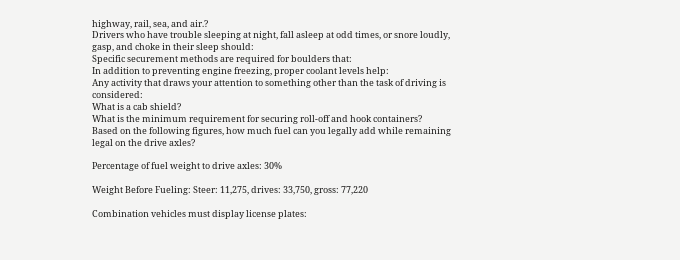highway, rail, sea, and air.?
Drivers who have trouble sleeping at night, fall asleep at odd times, or snore loudly, gasp, and choke in their sleep should:
Specific securement methods are required for boulders that:
In addition to preventing engine freezing, proper coolant levels help:
Any activity that draws your attention to something other than the task of driving is considered:
What is a cab shield?
What is the minimum requirement for securing roll-off and hook containers?
Based on the following figures, how much fuel can you legally add while remaining legal on the drive axles?

Percentage of fuel weight to drive axles: 30%

Weight Before Fueling: Steer: 11,275, drives: 33,750, gross: 77,220

Combination vehicles must display license plates: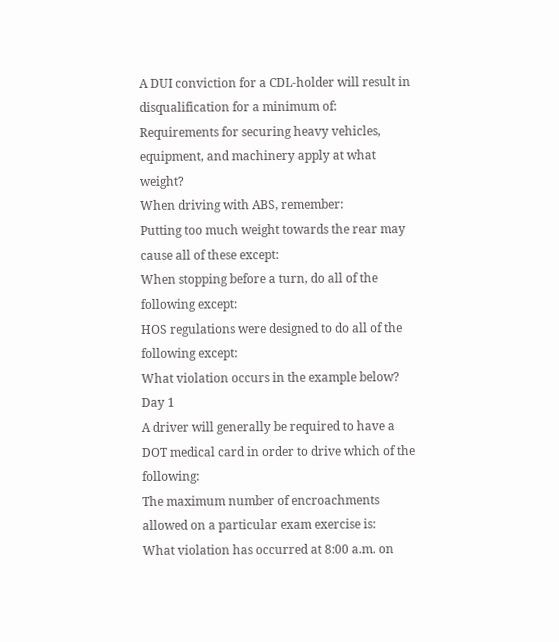A DUI conviction for a CDL-holder will result in disqualification for a minimum of:
Requirements for securing heavy vehicles, equipment, and machinery apply at what weight?
When driving with ABS, remember:
Putting too much weight towards the rear may cause all of these except:
When stopping before a turn, do all of the following except:
HOS regulations were designed to do all of the following except:
What violation occurs in the example below?
Day 1
A driver will generally be required to have a DOT medical card in order to drive which of the following:
The maximum number of encroachments allowed on a particular exam exercise is:
What violation has occurred at 8:00 a.m. on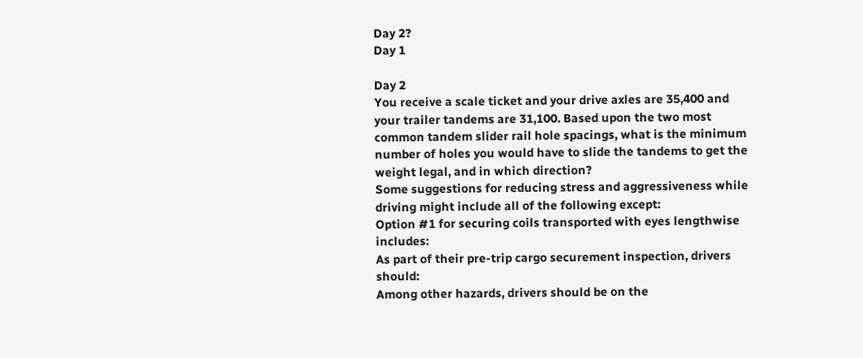Day 2?
Day 1

Day 2
You receive a scale ticket and your drive axles are 35,400 and your trailer tandems are 31,100. Based upon the two most common tandem slider rail hole spacings, what is the minimum number of holes you would have to slide the tandems to get the weight legal, and in which direction?
Some suggestions for reducing stress and aggressiveness while driving might include all of the following except:
Option #1 for securing coils transported with eyes lengthwise includes:
As part of their pre-trip cargo securement inspection, drivers should:
Among other hazards, drivers should be on the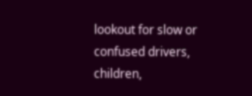lookout for slow or confused drivers, children,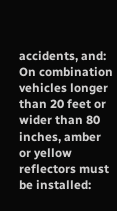accidents, and:
On combination vehicles longer than 20 feet or wider than 80 inches, amber or yellow reflectors must be installed: